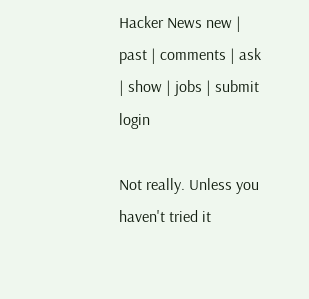Hacker News new | past | comments | ask | show | jobs | submit login

Not really. Unless you haven't tried it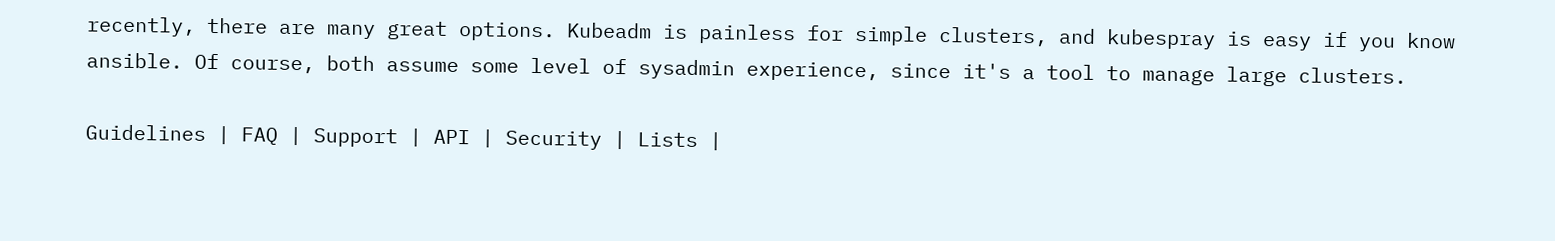recently, there are many great options. Kubeadm is painless for simple clusters, and kubespray is easy if you know ansible. Of course, both assume some level of sysadmin experience, since it's a tool to manage large clusters.

Guidelines | FAQ | Support | API | Security | Lists |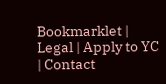Bookmarklet | Legal | Apply to YC | Contact